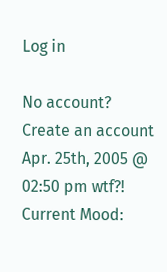Log in

No account? Create an account
Apr. 25th, 2005 @ 02:50 pm wtf?!
Current Mood: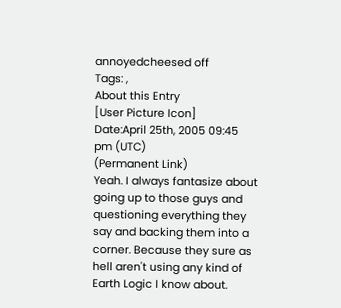annoyedcheesed off
Tags: ,
About this Entry
[User Picture Icon]
Date:April 25th, 2005 09:45 pm (UTC)
(Permanent Link)
Yeah. I always fantasize about going up to those guys and questioning everything they say and backing them into a corner. Because they sure as hell aren't using any kind of Earth Logic I know about.